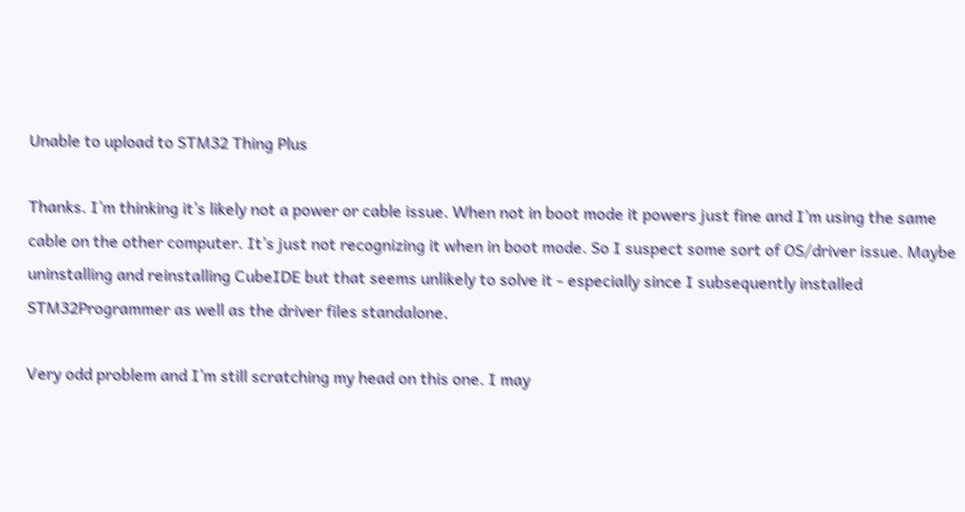Unable to upload to STM32 Thing Plus

Thanks. I’m thinking it’s likely not a power or cable issue. When not in boot mode it powers just fine and I’m using the same cable on the other computer. It’s just not recognizing it when in boot mode. So I suspect some sort of OS/driver issue. Maybe uninstalling and reinstalling CubeIDE but that seems unlikely to solve it - especially since I subsequently installed STM32Programmer as well as the driver files standalone.

Very odd problem and I’m still scratching my head on this one. I may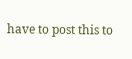have to post this to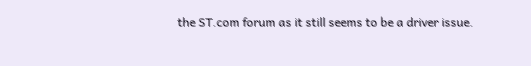the ST.com forum as it still seems to be a driver issue.